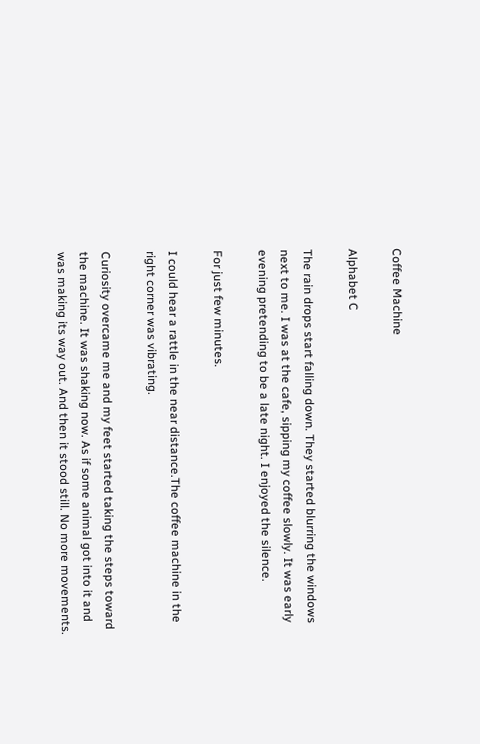Coffee Machine

Alphabet C

The rain drops start falling down. They started blurring the windows next to me. I was at the cafe, sipping my coffee slowly. It was early evening pretending to be a late night. I enjoyed the silence.

For just few minutes.

I could hear a rattle in the near distance.The coffee machine in the right corner was vibrating.

Curiosity overcame me and my feet started taking the steps toward the machine. It was shaking now. As if some animal got into it and was making its way out. And then it stood still. No more movements.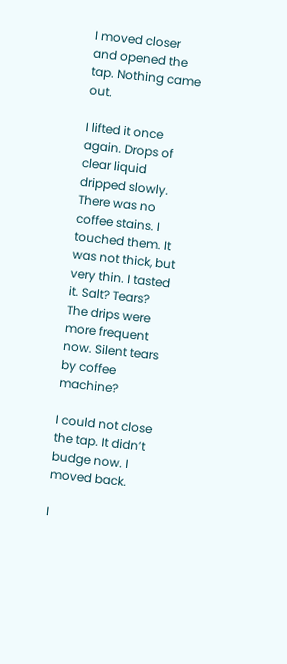I moved closer and opened the tap. Nothing came out.

I lifted it once again. Drops of clear liquid dripped slowly. There was no coffee stains. I touched them. It was not thick, but very thin. I tasted it. Salt? Tears?
The drips were more frequent now. Silent tears by coffee machine?

I could not close the tap. It didn’t budge now. I moved back.

I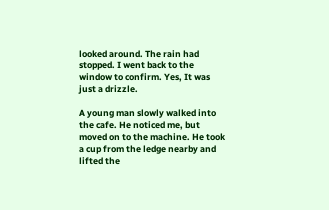looked around. The rain had stopped. I went back to the window to confirm. Yes, It was just a drizzle.

A young man slowly walked into the cafe. He noticed me, but moved on to the machine. He took a cup from the ledge nearby and lifted the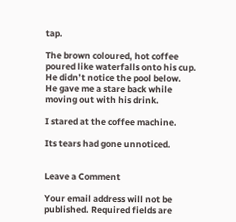tap.

The brown coloured, hot coffee poured like waterfalls onto his cup. He didn’t notice the pool below.
He gave me a stare back while moving out with his drink.

I stared at the coffee machine.

Its tears had gone unnoticed.


Leave a Comment

Your email address will not be published. Required fields are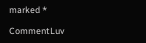marked *

CommentLuv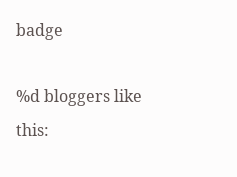badge

%d bloggers like this: